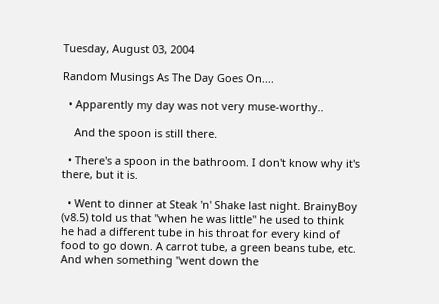Tuesday, August 03, 2004

Random Musings As The Day Goes On....

  • Apparently my day was not very muse-worthy..

    And the spoon is still there.

  • There's a spoon in the bathroom. I don't know why it's there, but it is.

  • Went to dinner at Steak 'n' Shake last night. BrainyBoy (v8.5) told us that "when he was little" he used to think he had a different tube in his throat for every kind of food to go down. A carrot tube, a green beans tube, etc. And when something "went down the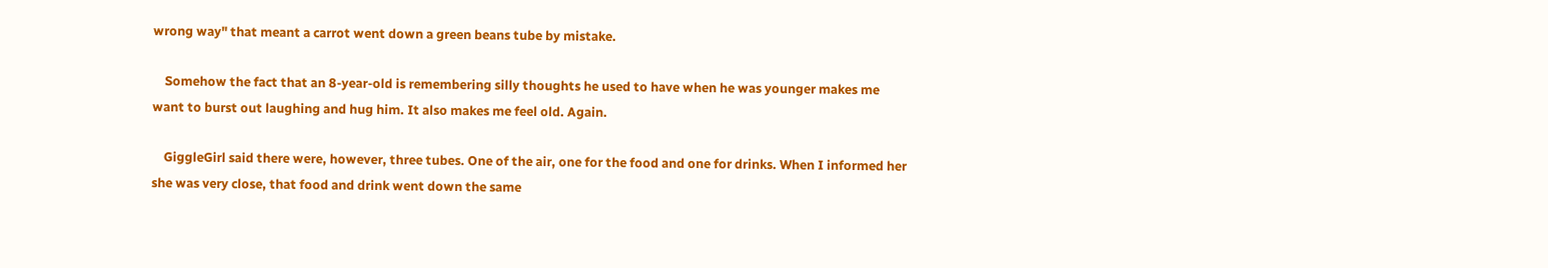wrong way" that meant a carrot went down a green beans tube by mistake.

    Somehow the fact that an 8-year-old is remembering silly thoughts he used to have when he was younger makes me want to burst out laughing and hug him. It also makes me feel old. Again.

    GiggleGirl said there were, however, three tubes. One of the air, one for the food and one for drinks. When I informed her she was very close, that food and drink went down the same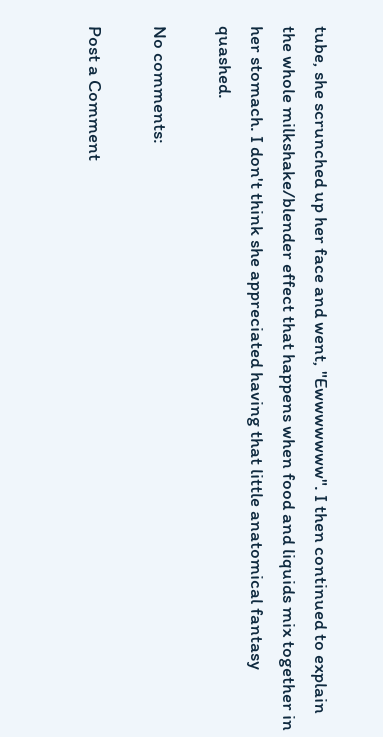tube, she scrunched up her face and went, "Ewwwwwww". I then continued to explain the whole milkshake/blender effect that happens when food and liquids mix together in her stomach. I don't think she appreciated having that little anatomical fantasy quashed.

No comments:

Post a Comment